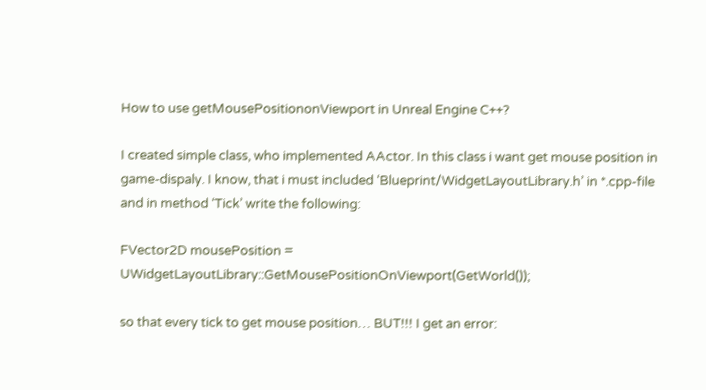How to use getMousePositiononViewport in Unreal Engine C++?

I created simple class, who implemented AActor. In this class i want get mouse position in game-dispaly. I know, that i must included ‘Blueprint/WidgetLayoutLibrary.h’ in *.cpp-file and in method ‘Tick’ write the following:

FVector2D mousePosition = UWidgetLayoutLibrary::GetMousePositionOnViewport(GetWorld());

so that every tick to get mouse position… BUT!!! I get an error: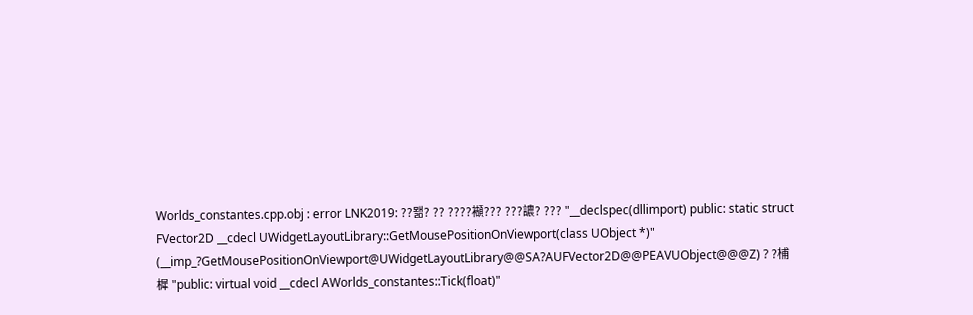Worlds_constantes.cpp.obj : error LNK2019: ??뫪? ?? ????襭??? ???譨? ??? "__declspec(dllimport) public: static struct FVector2D __cdecl UWidgetLayoutLibrary::GetMousePositionOnViewport(class UObject *)" (__imp_?GetMousePositionOnViewport@UWidgetLayoutLibrary@@SA?AUFVector2D@@PEAVUObject@@@Z) ? ?㭪樨 "public: virtual void __cdecl AWorlds_constantes::Tick(float)"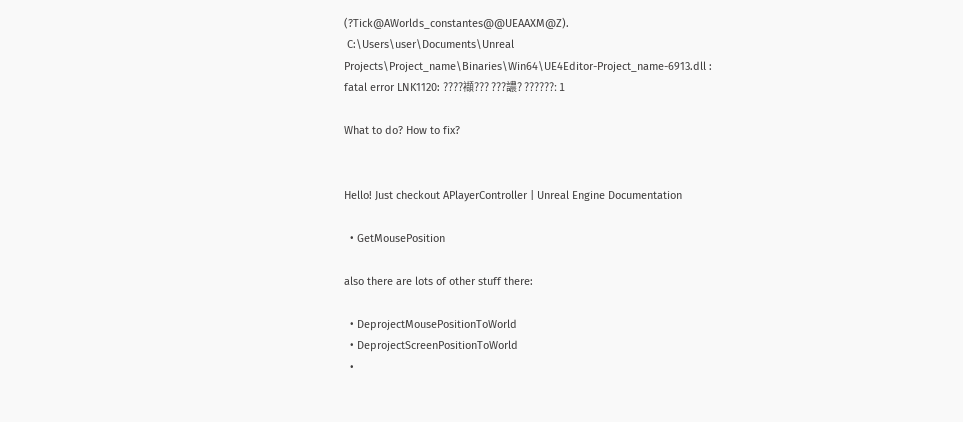(?Tick@AWorlds_constantes@@UEAAXM@Z).
 C:\Users\user\Documents\Unreal Projects\Project_name\Binaries\Win64\UE4Editor-Project_name-6913.dll : fatal error LNK1120: ????襭??? ???譨? ??????: 1

What to do? How to fix?


Hello! Just checkout APlayerController | Unreal Engine Documentation

  • GetMousePosition

also there are lots of other stuff there:

  • DeprojectMousePositionToWorld
  • DeprojectScreenPositionToWorld
  •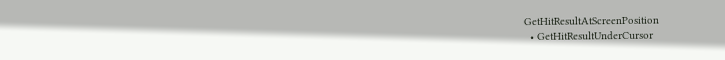GetHitResultAtScreenPosition
  • GetHitResultUnderCursor